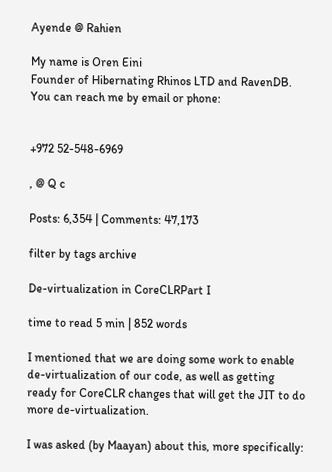Ayende @ Rahien

My name is Oren Eini
Founder of Hibernating Rhinos LTD and RavenDB.
You can reach me by email or phone:


+972 52-548-6969

, @ Q c

Posts: 6,354 | Comments: 47,173

filter by tags archive

De-virtualization in CoreCLRPart I

time to read 5 min | 852 words

I mentioned that we are doing some work to enable de-virtualization of our code, as well as getting ready for CoreCLR changes that will get the JIT to do more de-virtualization.

I was asked (by Maayan) about this, more specifically: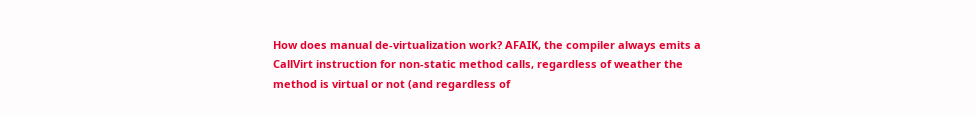How does manual de-virtualization work? AFAIK, the compiler always emits a CallVirt instruction for non-static method calls, regardless of weather the method is virtual or not (and regardless of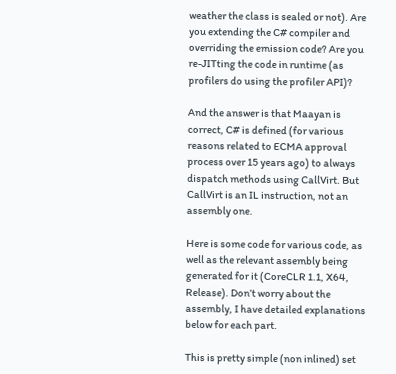weather the class is sealed or not). Are you extending the C# compiler and overriding the emission code? Are you re-JITting the code in runtime (as profilers do using the profiler API)?

And the answer is that Maayan is correct, C# is defined (for various reasons related to ECMA approval process over 15 years ago) to always dispatch methods using CallVirt. But CallVirt is an IL instruction, not an assembly one.

Here is some code for various code, as well as the relevant assembly being generated for it (CoreCLR 1.1, X64, Release). Don’t worry about the assembly, I have detailed explanations below for each part.

This is pretty simple (non inlined) set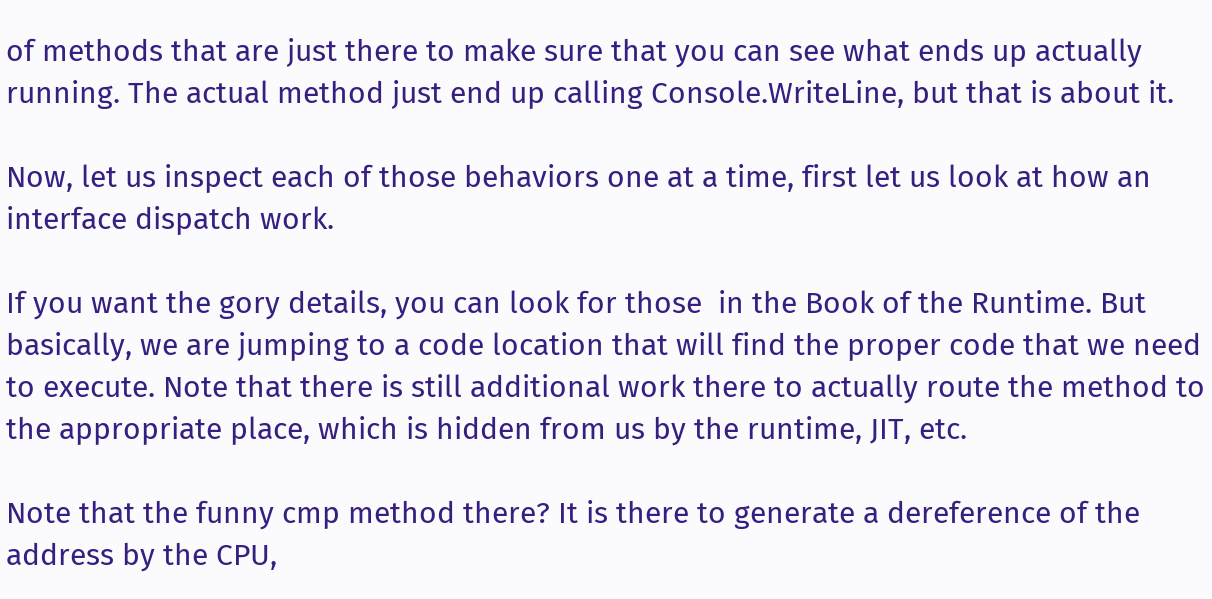of methods that are just there to make sure that you can see what ends up actually running. The actual method just end up calling Console.WriteLine, but that is about it.

Now, let us inspect each of those behaviors one at a time, first let us look at how an interface dispatch work.

If you want the gory details, you can look for those  in the Book of the Runtime. But basically, we are jumping to a code location that will find the proper code that we need to execute. Note that there is still additional work there to actually route the method to the appropriate place, which is hidden from us by the runtime, JIT, etc.

Note that the funny cmp method there? It is there to generate a dereference of the address by the CPU,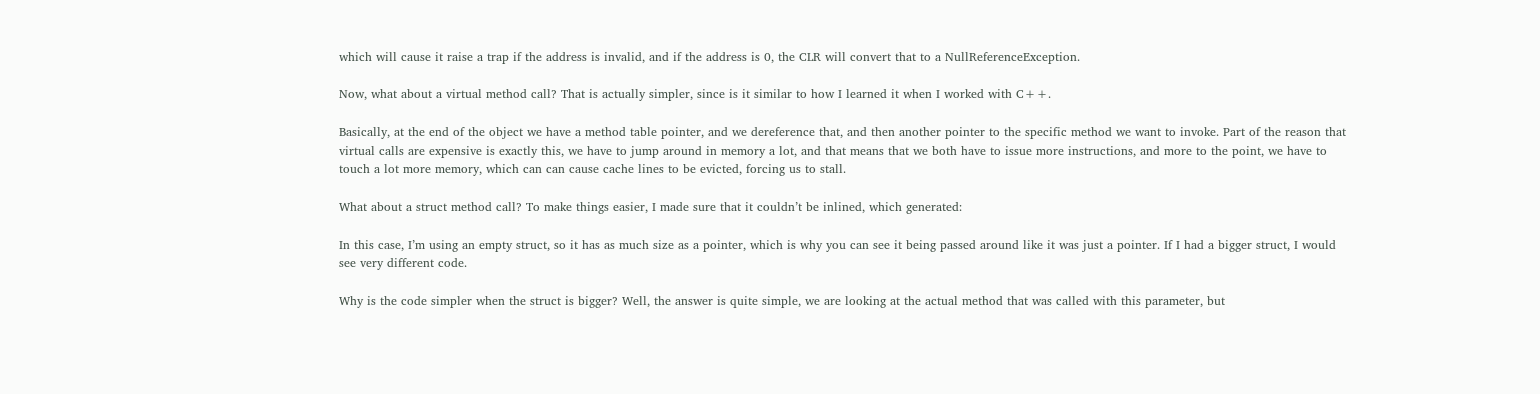which will cause it raise a trap if the address is invalid, and if the address is 0, the CLR will convert that to a NullReferenceException.

Now, what about a virtual method call? That is actually simpler, since is it similar to how I learned it when I worked with C++.

Basically, at the end of the object we have a method table pointer, and we dereference that, and then another pointer to the specific method we want to invoke. Part of the reason that virtual calls are expensive is exactly this, we have to jump around in memory a lot, and that means that we both have to issue more instructions, and more to the point, we have to touch a lot more memory, which can can cause cache lines to be evicted, forcing us to stall.

What about a struct method call? To make things easier, I made sure that it couldn’t be inlined, which generated:

In this case, I’m using an empty struct, so it has as much size as a pointer, which is why you can see it being passed around like it was just a pointer. If I had a bigger struct, I would see very different code.

Why is the code simpler when the struct is bigger? Well, the answer is quite simple, we are looking at the actual method that was called with this parameter, but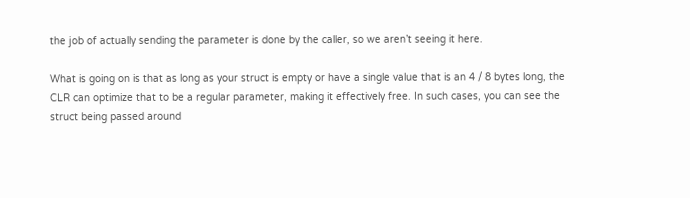the job of actually sending the parameter is done by the caller, so we aren’t seeing it here.

What is going on is that as long as your struct is empty or have a single value that is an 4 / 8 bytes long, the CLR can optimize that to be a regular parameter, making it effectively free. In such cases, you can see the struct being passed around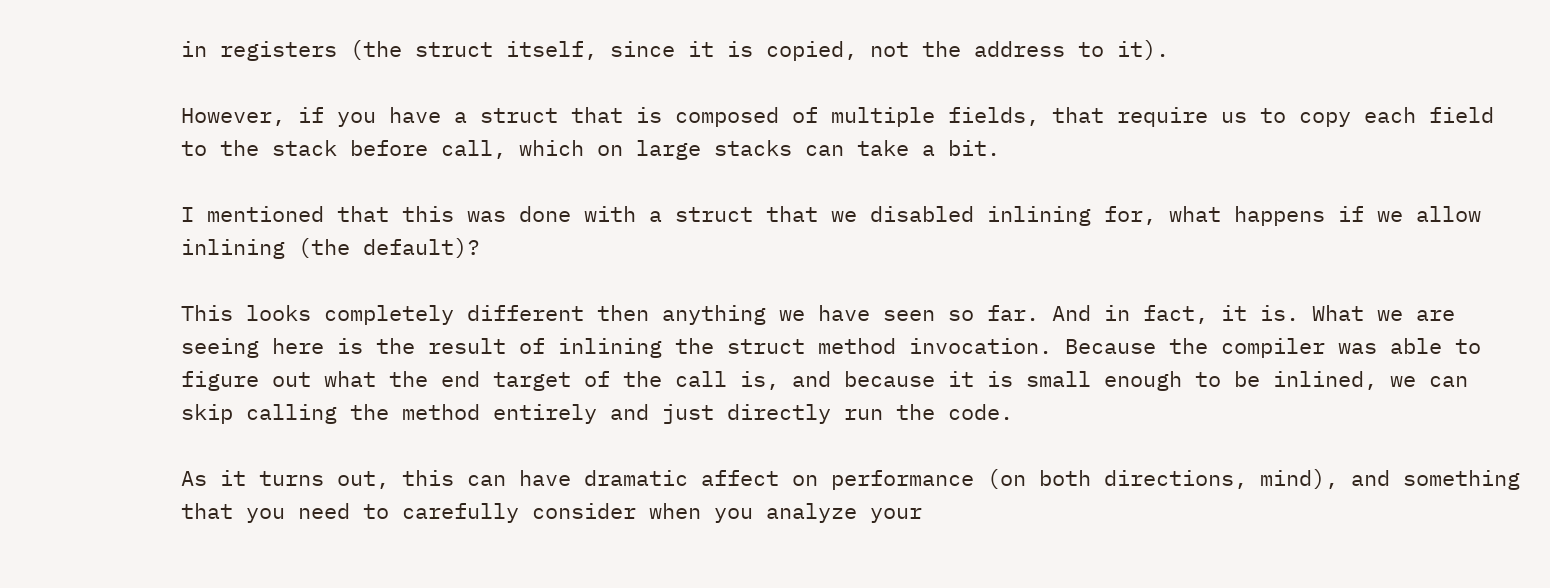in registers (the struct itself, since it is copied, not the address to it).

However, if you have a struct that is composed of multiple fields, that require us to copy each field to the stack before call, which on large stacks can take a bit.

I mentioned that this was done with a struct that we disabled inlining for, what happens if we allow inlining (the default)?

This looks completely different then anything we have seen so far. And in fact, it is. What we are seeing here is the result of inlining the struct method invocation. Because the compiler was able to figure out what the end target of the call is, and because it is small enough to be inlined, we can skip calling the method entirely and just directly run the code.

As it turns out, this can have dramatic affect on performance (on both directions, mind), and something that you need to carefully consider when you analyze your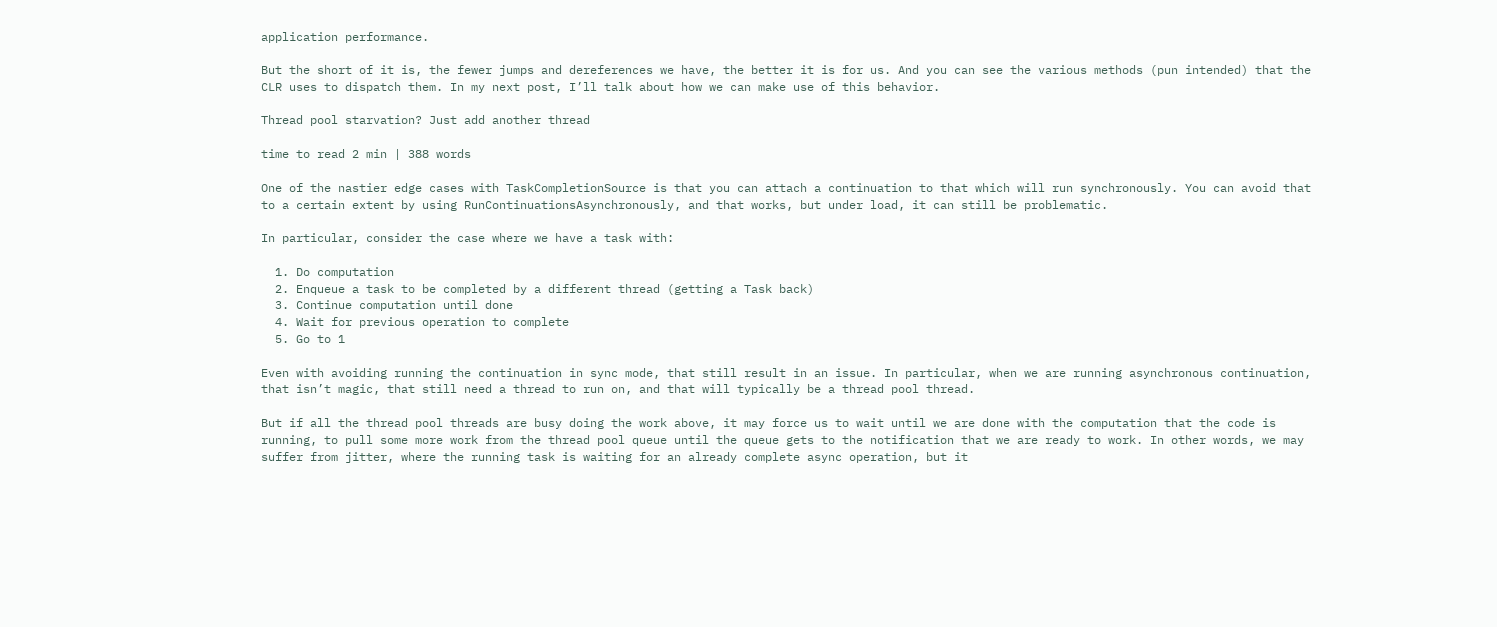application performance.

But the short of it is, the fewer jumps and dereferences we have, the better it is for us. And you can see the various methods (pun intended) that the CLR uses to dispatch them. In my next post, I’ll talk about how we can make use of this behavior.

Thread pool starvation? Just add another thread

time to read 2 min | 388 words

One of the nastier edge cases with TaskCompletionSource is that you can attach a continuation to that which will run synchronously. You can avoid that to a certain extent by using RunContinuationsAsynchronously, and that works, but under load, it can still be problematic.

In particular, consider the case where we have a task with:

  1. Do computation
  2. Enqueue a task to be completed by a different thread (getting a Task back)
  3. Continue computation until done
  4. Wait for previous operation to complete
  5. Go to 1

Even with avoiding running the continuation in sync mode, that still result in an issue. In particular, when we are running asynchronous continuation, that isn’t magic, that still need a thread to run on, and that will typically be a thread pool thread.

But if all the thread pool threads are busy doing the work above, it may force us to wait until we are done with the computation that the code is running, to pull some more work from the thread pool queue until the queue gets to the notification that we are ready to work. In other words, we may suffer from jitter, where the running task is waiting for an already complete async operation, but it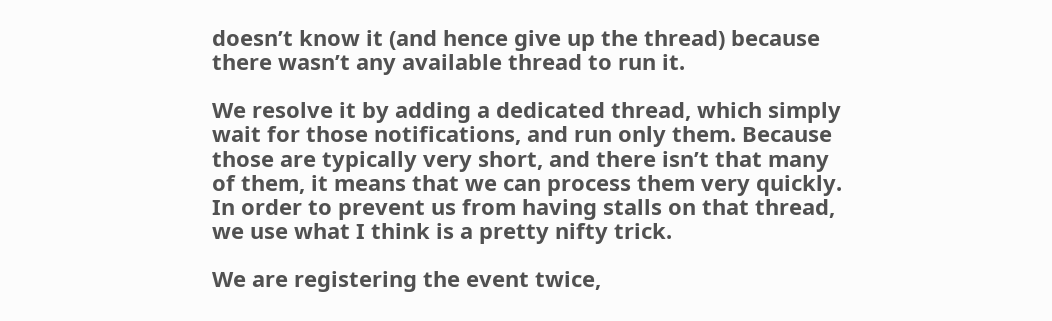doesn’t know it (and hence give up the thread) because there wasn’t any available thread to run it.

We resolve it by adding a dedicated thread, which simply wait for those notifications, and run only them. Because those are typically very short, and there isn’t that many of them, it means that we can process them very quickly. In order to prevent us from having stalls on that thread, we use what I think is a pretty nifty trick.

We are registering the event twice,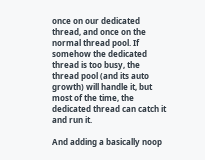once on our dedicated thread, and once on the normal thread pool. If somehow the dedicated thread is too busy, the thread pool (and its auto growth) will handle it, but most of the time, the dedicated thread can catch it and run it.

And adding a basically noop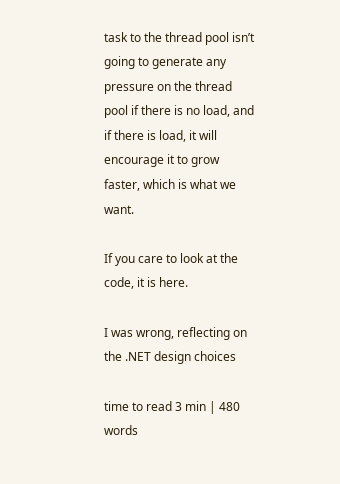task to the thread pool isn’t going to generate any pressure on the thread pool if there is no load, and if there is load, it will encourage it to grow faster, which is what we want.

If you care to look at the code, it is here.

I was wrong, reflecting on the .NET design choices

time to read 3 min | 480 words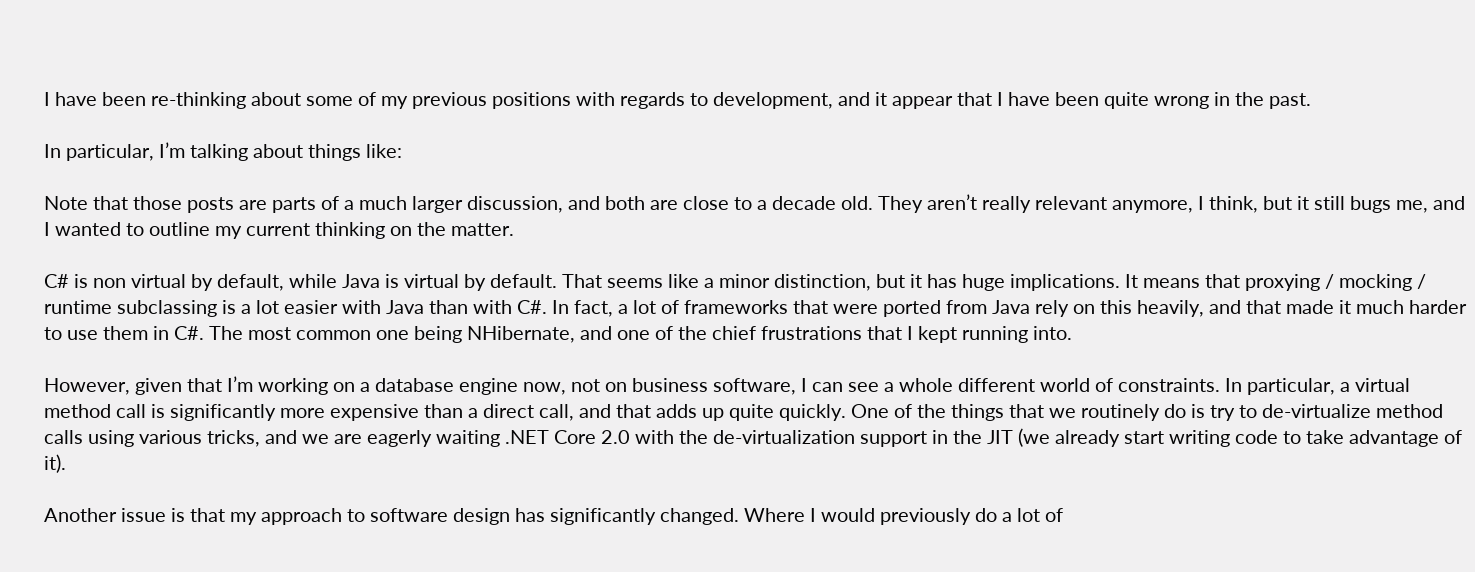I have been re-thinking about some of my previous positions with regards to development, and it appear that I have been quite wrong in the past.

In particular, I’m talking about things like:

Note that those posts are parts of a much larger discussion, and both are close to a decade old. They aren’t really relevant anymore, I think, but it still bugs me, and I wanted to outline my current thinking on the matter.

C# is non virtual by default, while Java is virtual by default. That seems like a minor distinction, but it has huge implications. It means that proxying / mocking / runtime subclassing is a lot easier with Java than with C#. In fact, a lot of frameworks that were ported from Java rely on this heavily, and that made it much harder to use them in C#. The most common one being NHibernate, and one of the chief frustrations that I kept running into.

However, given that I’m working on a database engine now, not on business software, I can see a whole different world of constraints. In particular, a virtual method call is significantly more expensive than a direct call, and that adds up quite quickly. One of the things that we routinely do is try to de-virtualize method calls using various tricks, and we are eagerly waiting .NET Core 2.0 with the de-virtualization support in the JIT (we already start writing code to take advantage of it).

Another issue is that my approach to software design has significantly changed. Where I would previously do a lot of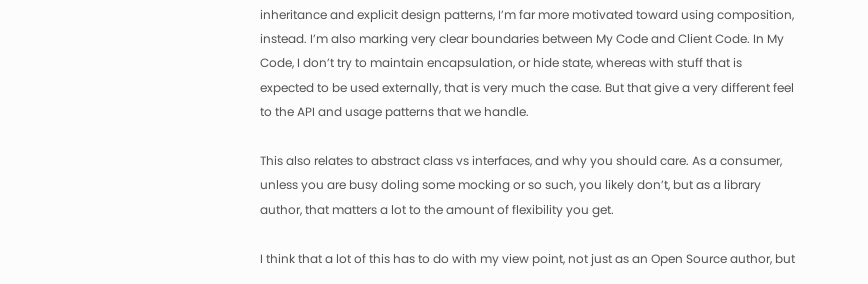inheritance and explicit design patterns, I’m far more motivated toward using composition, instead. I’m also marking very clear boundaries between My Code and Client Code. In My Code, I don’t try to maintain encapsulation, or hide state, whereas with stuff that is expected to be used externally, that is very much the case. But that give a very different feel to the API and usage patterns that we handle.

This also relates to abstract class vs interfaces, and why you should care. As a consumer, unless you are busy doling some mocking or so such, you likely don’t, but as a library author, that matters a lot to the amount of flexibility you get.

I think that a lot of this has to do with my view point, not just as an Open Source author, but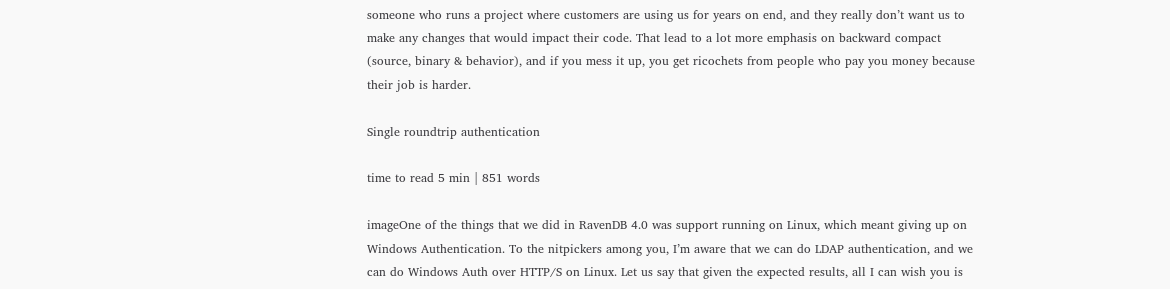someone who runs a project where customers are using us for years on end, and they really don’t want us to make any changes that would impact their code. That lead to a lot more emphasis on backward compact (source, binary & behavior), and if you mess it up, you get ricochets from people who pay you money because their job is harder.

Single roundtrip authentication

time to read 5 min | 851 words

imageOne of the things that we did in RavenDB 4.0 was support running on Linux, which meant giving up on Windows Authentication. To the nitpickers among you, I’m aware that we can do LDAP authentication, and we can do Windows Auth over HTTP/S on Linux. Let us say that given the expected results, all I can wish you is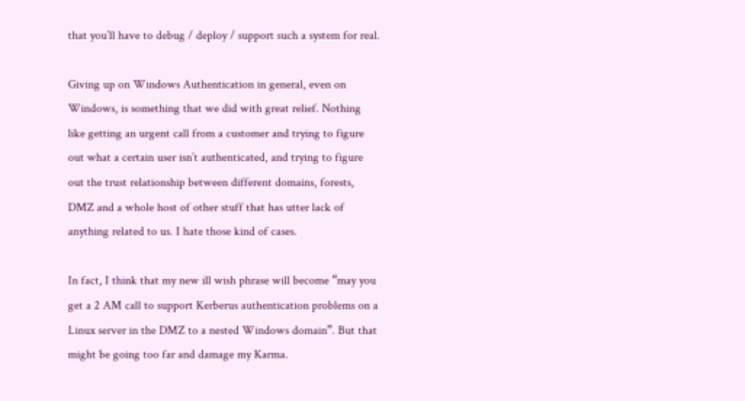that you’ll have to debug / deploy / support such a system for real.

Giving up on Windows Authentication in general, even on Windows, is something that we did with great relief. Nothing like getting an urgent call from a customer and trying to figure out what a certain user isn’t authenticated, and trying to figure out the trust relationship between different domains, forests, DMZ and a whole host of other stuff that has utter lack of anything related to us. I hate those kind of cases.

In fact, I think that my new ill wish phrase will become “may you get a 2 AM call to support Kerberus authentication problems on a Linux server in the DMZ to a nested Windows domain”. But that might be going too far and damage my Karma.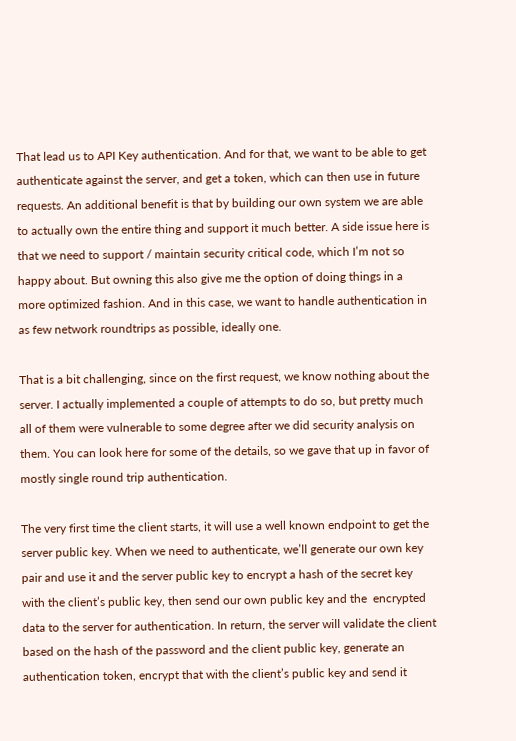That lead us to API Key authentication. And for that, we want to be able to get authenticate against the server, and get a token, which can then use in future requests. An additional benefit is that by building our own system we are able to actually own the entire thing and support it much better. A side issue here is that we need to support / maintain security critical code, which I’m not so happy about. But owning this also give me the option of doing things in a more optimized fashion. And in this case, we want to handle authentication in as few network roundtrips as possible, ideally one.

That is a bit challenging, since on the first request, we know nothing about the server. I actually implemented a couple of attempts to do so, but pretty much all of them were vulnerable to some degree after we did security analysis on them. You can look here for some of the details, so we gave that up in favor of mostly single round trip authentication.

The very first time the client starts, it will use a well known endpoint to get the server public key. When we need to authenticate, we’ll generate our own key pair and use it and the server public key to encrypt a hash of the secret key with the client’s public key, then send our own public key and the  encrypted data to the server for authentication. In return, the server will validate the client based on the hash of the password and the client public key, generate an authentication token, encrypt that with the client’s public key and send it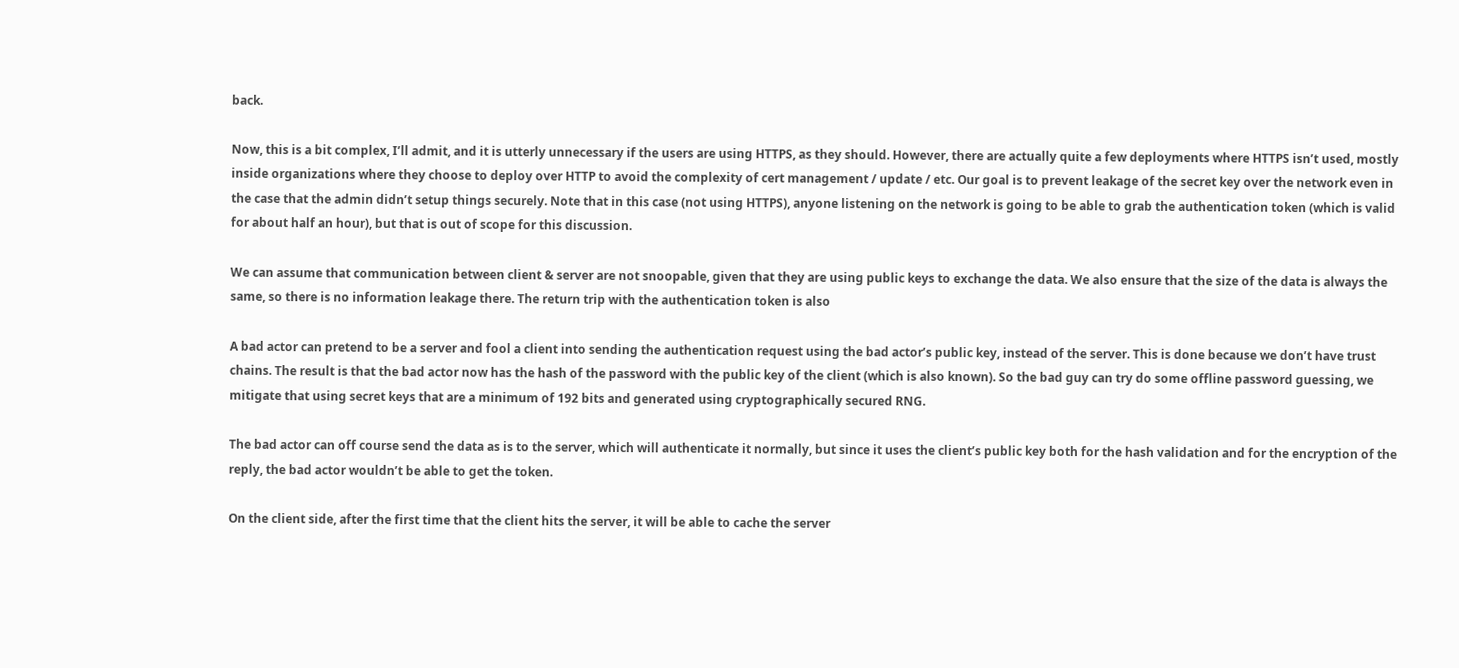back.

Now, this is a bit complex, I’ll admit, and it is utterly unnecessary if the users are using HTTPS, as they should. However, there are actually quite a few deployments where HTTPS isn’t used, mostly inside organizations where they choose to deploy over HTTP to avoid the complexity of cert management / update / etc. Our goal is to prevent leakage of the secret key over the network even in the case that the admin didn’t setup things securely. Note that in this case (not using HTTPS), anyone listening on the network is going to be able to grab the authentication token (which is valid for about half an hour), but that is out of scope for this discussion.

We can assume that communication between client & server are not snoopable, given that they are using public keys to exchange the data. We also ensure that the size of the data is always the same, so there is no information leakage there. The return trip with the authentication token is also

A bad actor can pretend to be a server and fool a client into sending the authentication request using the bad actor’s public key, instead of the server. This is done because we don’t have trust chains. The result is that the bad actor now has the hash of the password with the public key of the client (which is also known). So the bad guy can try do some offline password guessing, we mitigate that using secret keys that are a minimum of 192 bits and generated using cryptographically secured RNG.

The bad actor can off course send the data as is to the server, which will authenticate it normally, but since it uses the client’s public key both for the hash validation and for the encryption of the reply, the bad actor wouldn’t be able to get the token.

On the client side, after the first time that the client hits the server, it will be able to cache the server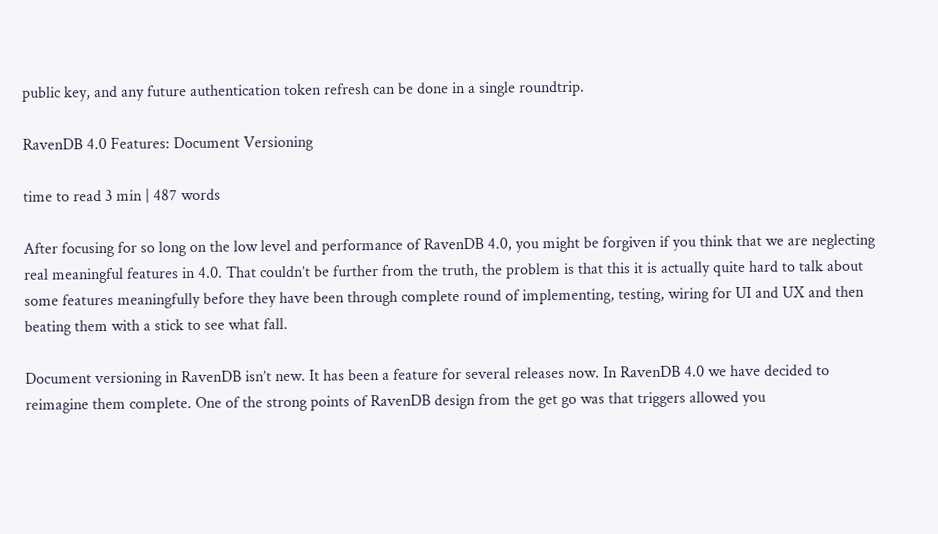public key, and any future authentication token refresh can be done in a single roundtrip.

RavenDB 4.0 Features: Document Versioning

time to read 3 min | 487 words

After focusing for so long on the low level and performance of RavenDB 4.0, you might be forgiven if you think that we are neglecting real meaningful features in 4.0. That couldn’t be further from the truth, the problem is that this it is actually quite hard to talk about some features meaningfully before they have been through complete round of implementing, testing, wiring for UI and UX and then beating them with a stick to see what fall.

Document versioning in RavenDB isn’t new. It has been a feature for several releases now. In RavenDB 4.0 we have decided to reimagine them complete. One of the strong points of RavenDB design from the get go was that triggers allowed you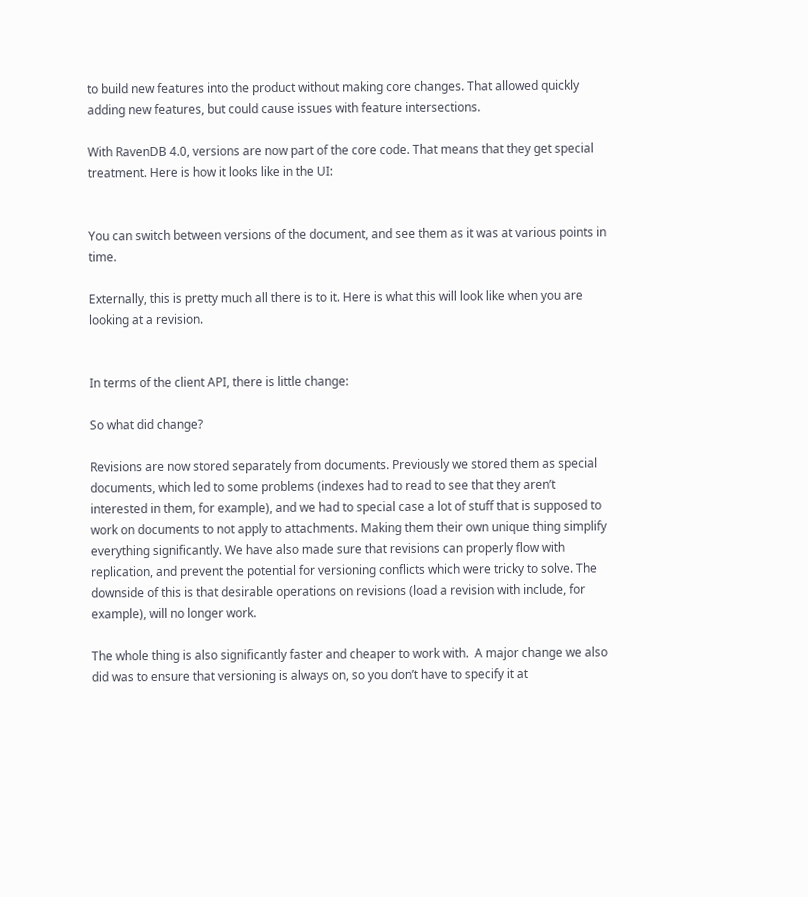to build new features into the product without making core changes. That allowed quickly adding new features, but could cause issues with feature intersections.

With RavenDB 4.0, versions are now part of the core code. That means that they get special treatment. Here is how it looks like in the UI:


You can switch between versions of the document, and see them as it was at various points in time.

Externally, this is pretty much all there is to it. Here is what this will look like when you are looking at a revision.


In terms of the client API, there is little change:

So what did change?

Revisions are now stored separately from documents. Previously we stored them as special documents, which led to some problems (indexes had to read to see that they aren’t interested in them, for example), and we had to special case a lot of stuff that is supposed to work on documents to not apply to attachments. Making them their own unique thing simplify everything significantly. We have also made sure that revisions can properly flow with replication, and prevent the potential for versioning conflicts which were tricky to solve. The downside of this is that desirable operations on revisions (load a revision with include, for example), will no longer work.

The whole thing is also significantly faster and cheaper to work with.  A major change we also did was to ensure that versioning is always on, so you don’t have to specify it at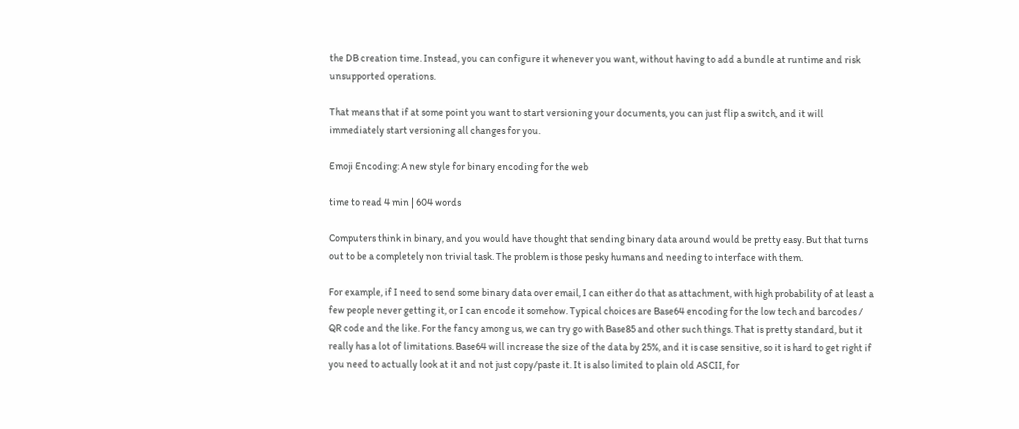the DB creation time. Instead, you can configure it whenever you want, without having to add a bundle at runtime and risk unsupported operations.

That means that if at some point you want to start versioning your documents, you can just flip a switch, and it will immediately start versioning all changes for you.

Emoji Encoding: A new style for binary encoding for the web

time to read 4 min | 604 words

Computers think in binary, and you would have thought that sending binary data around would be pretty easy. But that turns out to be a completely non trivial task. The problem is those pesky humans and needing to interface with them.

For example, if I need to send some binary data over email, I can either do that as attachment, with high probability of at least a few people never getting it, or I can encode it somehow. Typical choices are Base64 encoding for the low tech and barcodes / QR code and the like. For the fancy among us, we can try go with Base85 and other such things. That is pretty standard, but it really has a lot of limitations. Base64 will increase the size of the data by 25%, and it is case sensitive, so it is hard to get right if you need to actually look at it and not just copy/paste it. It is also limited to plain old ASCII, for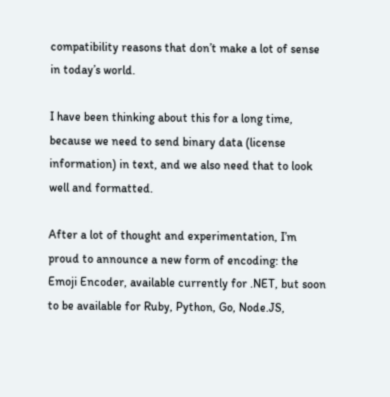compatibility reasons that don’t make a lot of sense in today’s world.

I have been thinking about this for a long time, because we need to send binary data (license information) in text, and we also need that to look well and formatted.

After a lot of thought and experimentation, I’m proud to announce a new form of encoding: the Emoji Encoder, available currently for .NET, but soon to be available for Ruby, Python, Go, Node.JS,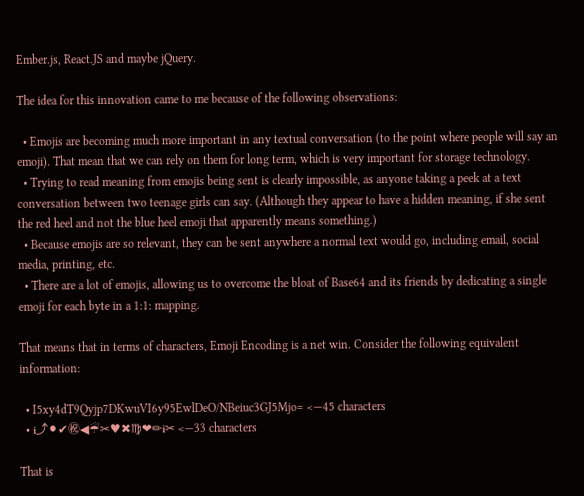Ember.js, React.JS and maybe jQuery.

The idea for this innovation came to me because of the following observations:

  • Emojis are becoming much more important in any textual conversation (to the point where people will say an emoji). That mean that we can rely on them for long term, which is very important for storage technology.
  • Trying to read meaning from emojis being sent is clearly impossible, as anyone taking a peek at a text conversation between two teenage girls can say. (Although they appear to have a hidden meaning, if she sent the red heel and not the blue heel emoji that apparently means something.)
  • Because emojis are so relevant, they can be sent anywhere a normal text would go, including email, social media, printing, etc.
  • There are a lot of emojis, allowing us to overcome the bloat of Base64 and its friends by dedicating a single emoji for each byte in a 1:1: mapping.

That means that in terms of characters, Emoji Encoding is a net win. Consider the following equivalent information:

  • I5xy4dT9Qyjp7DKwuVI6y95EwlDeO/NBeiuc3GJ5Mjo= <—45 characters
  • ℹ⤴⚫✔㊗◀☔✂♥✖♍❤✏ℹ✂ <—33 characters

That is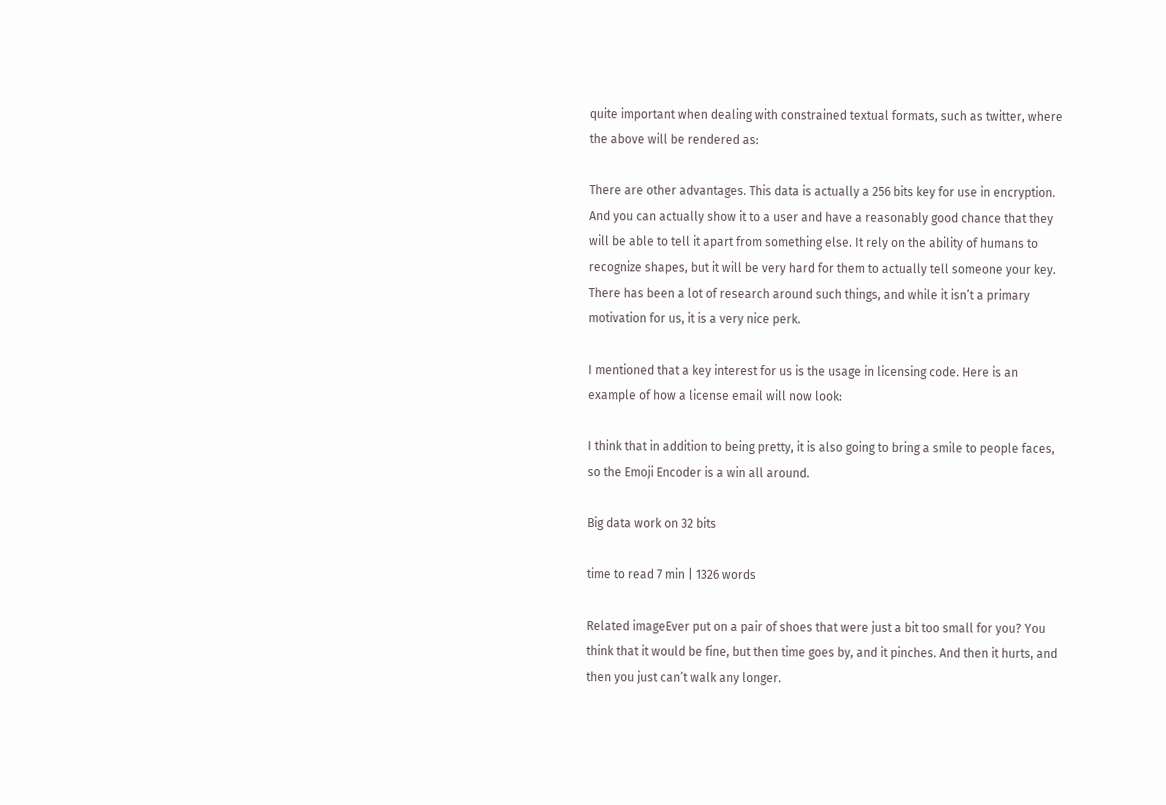quite important when dealing with constrained textual formats, such as twitter, where the above will be rendered as:

There are other advantages. This data is actually a 256 bits key for use in encryption. And you can actually show it to a user and have a reasonably good chance that they will be able to tell it apart from something else. It rely on the ability of humans to recognize shapes, but it will be very hard for them to actually tell someone your key. There has been a lot of research around such things, and while it isn’t a primary motivation for us, it is a very nice perk.

I mentioned that a key interest for us is the usage in licensing code. Here is an example of how a license email will now look:

I think that in addition to being pretty, it is also going to bring a smile to people faces, so the Emoji Encoder is a win all around.

Big data work on 32 bits

time to read 7 min | 1326 words

Related imageEver put on a pair of shoes that were just a bit too small for you? You think that it would be fine, but then time goes by, and it pinches. And then it hurts, and then you just can’t walk any longer.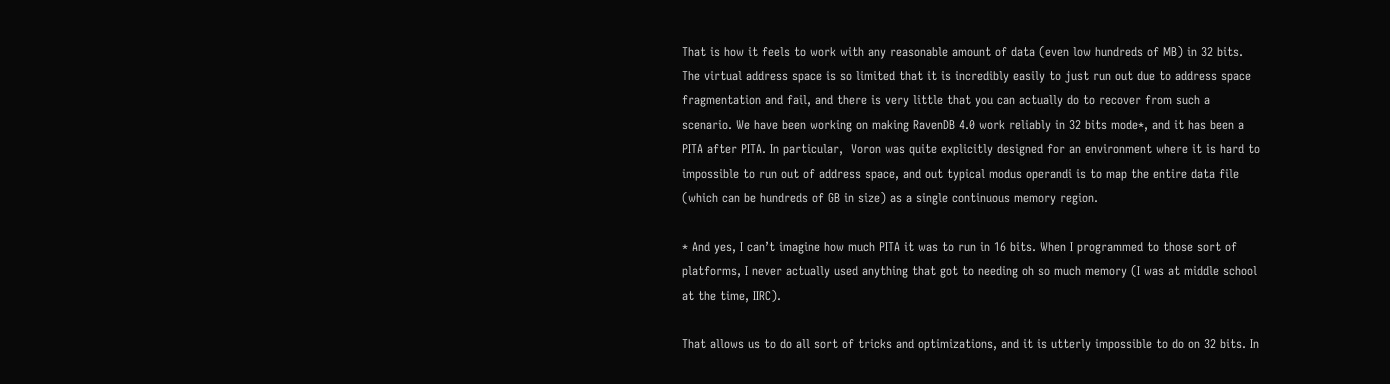That is how it feels to work with any reasonable amount of data (even low hundreds of MB) in 32 bits. The virtual address space is so limited that it is incredibly easily to just run out due to address space fragmentation and fail, and there is very little that you can actually do to recover from such a scenario. We have been working on making RavenDB 4.0 work reliably in 32 bits mode*, and it has been a PITA after PITA. In particular,  Voron was quite explicitly designed for an environment where it is hard to impossible to run out of address space, and out typical modus operandi is to map the entire data file (which can be hundreds of GB in size) as a single continuous memory region.

* And yes, I can’t imagine how much PITA it was to run in 16 bits. When I programmed to those sort of platforms, I never actually used anything that got to needing oh so much memory (I was at middle school at the time, IIRC).

That allows us to do all sort of tricks and optimizations, and it is utterly impossible to do on 32 bits. In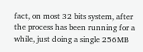fact, on most 32 bits system, after the process has been running for a while, just doing a single 256MB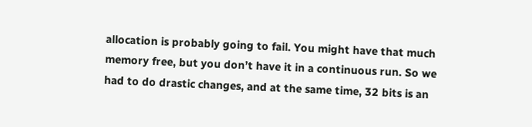allocation is probably going to fail. You might have that much memory free, but you don’t have it in a continuous run. So we had to do drastic changes, and at the same time, 32 bits is an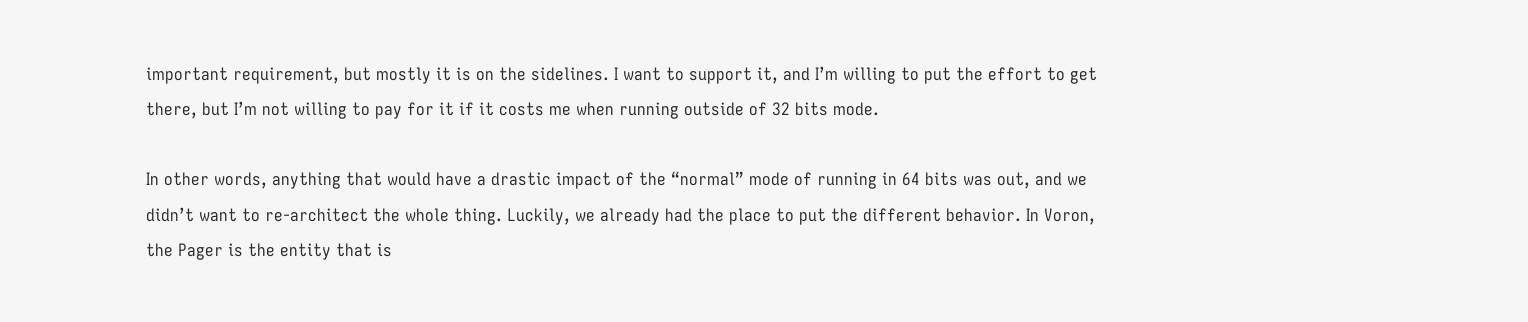important requirement, but mostly it is on the sidelines. I want to support it, and I’m willing to put the effort to get there, but I’m not willing to pay for it if it costs me when running outside of 32 bits mode.

In other words, anything that would have a drastic impact of the “normal” mode of running in 64 bits was out, and we didn’t want to re-architect the whole thing. Luckily, we already had the place to put the different behavior. In Voron, the Pager is the entity that is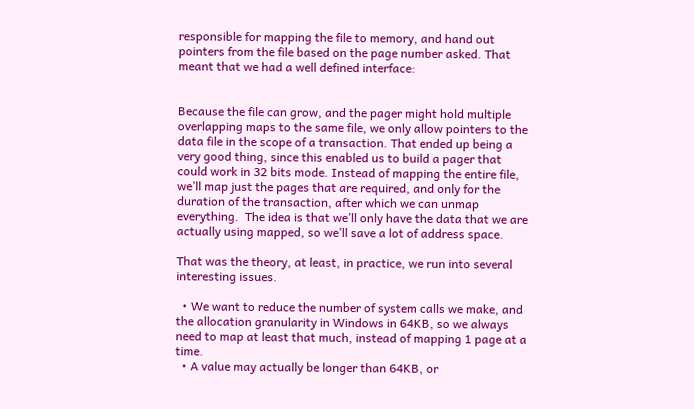responsible for mapping the file to memory, and hand out pointers from the file based on the page number asked. That meant that we had a well defined interface:


Because the file can grow, and the pager might hold multiple overlapping maps to the same file, we only allow pointers to the data file in the scope of a transaction. That ended up being a very good thing, since this enabled us to build a pager that could work in 32 bits mode. Instead of mapping the entire file, we’ll map just the pages that are required, and only for the duration of the transaction, after which we can unmap everything.  The idea is that we’ll only have the data that we are actually using mapped, so we’ll save a lot of address space.

That was the theory, at least, in practice, we run into several interesting issues.

  • We want to reduce the number of system calls we make, and the allocation granularity in Windows in 64KB, so we always need to map at least that much, instead of mapping 1 page at a time.
  • A value may actually be longer than 64KB, or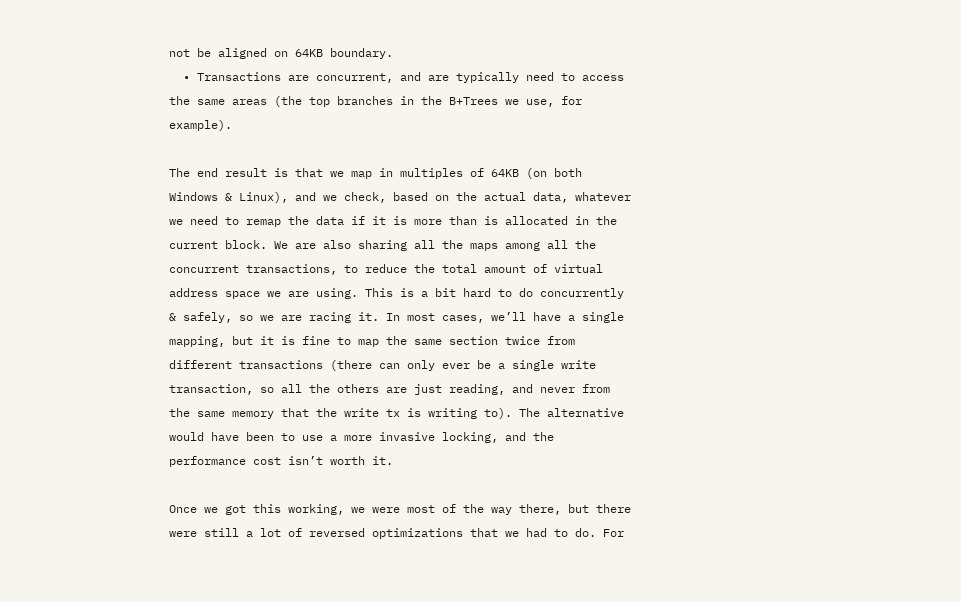not be aligned on 64KB boundary.
  • Transactions are concurrent, and are typically need to access the same areas (the top branches in the B+Trees we use, for example).

The end result is that we map in multiples of 64KB (on both Windows & Linux), and we check, based on the actual data, whatever we need to remap the data if it is more than is allocated in the current block. We are also sharing all the maps among all the concurrent transactions, to reduce the total amount of virtual address space we are using. This is a bit hard to do concurrently & safely, so we are racing it. In most cases, we’ll have a single mapping, but it is fine to map the same section twice from different transactions (there can only ever be a single write transaction, so all the others are just reading, and never from the same memory that the write tx is writing to). The alternative would have been to use a more invasive locking, and the performance cost isn’t worth it.

Once we got this working, we were most of the way there, but there were still a lot of reversed optimizations that we had to do. For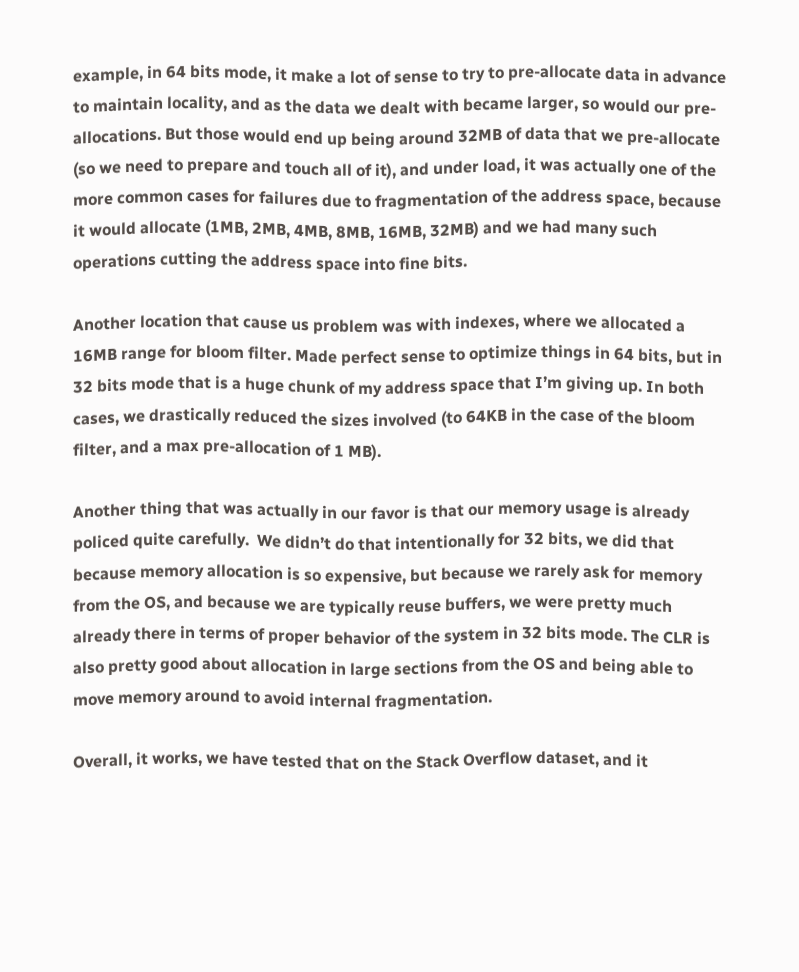example, in 64 bits mode, it make a lot of sense to try to pre-allocate data in advance to maintain locality, and as the data we dealt with became larger, so would our pre-allocations. But those would end up being around 32MB of data that we pre-allocate (so we need to prepare and touch all of it), and under load, it was actually one of the more common cases for failures due to fragmentation of the address space, because it would allocate (1MB, 2MB, 4MB, 8MB, 16MB, 32MB) and we had many such operations cutting the address space into fine bits.

Another location that cause us problem was with indexes, where we allocated a 16MB range for bloom filter. Made perfect sense to optimize things in 64 bits, but in 32 bits mode that is a huge chunk of my address space that I’m giving up. In both cases, we drastically reduced the sizes involved (to 64KB in the case of the bloom filter, and a max pre-allocation of 1 MB).

Another thing that was actually in our favor is that our memory usage is already policed quite carefully.  We didn’t do that intentionally for 32 bits, we did that because memory allocation is so expensive, but because we rarely ask for memory from the OS, and because we are typically reuse buffers, we were pretty much already there in terms of proper behavior of the system in 32 bits mode. The CLR is also pretty good about allocation in large sections from the OS and being able to move memory around to avoid internal fragmentation.

Overall, it works, we have tested that on the Stack Overflow dataset, and it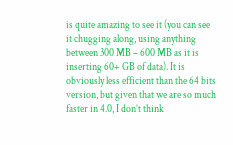is quite amazing to see it (you can see it chugging along, using anything between 300 MB – 600 MB as it is inserting 60+ GB of data). It is obviously less efficient than the 64 bits version, but given that we are so much faster in 4.0, I don’t think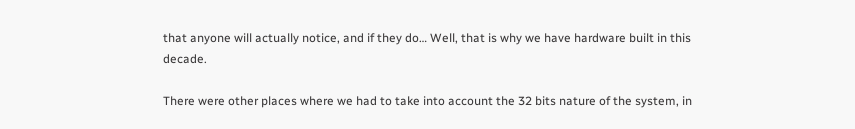that anyone will actually notice, and if they do… Well, that is why we have hardware built in this decade.

There were other places where we had to take into account the 32 bits nature of the system, in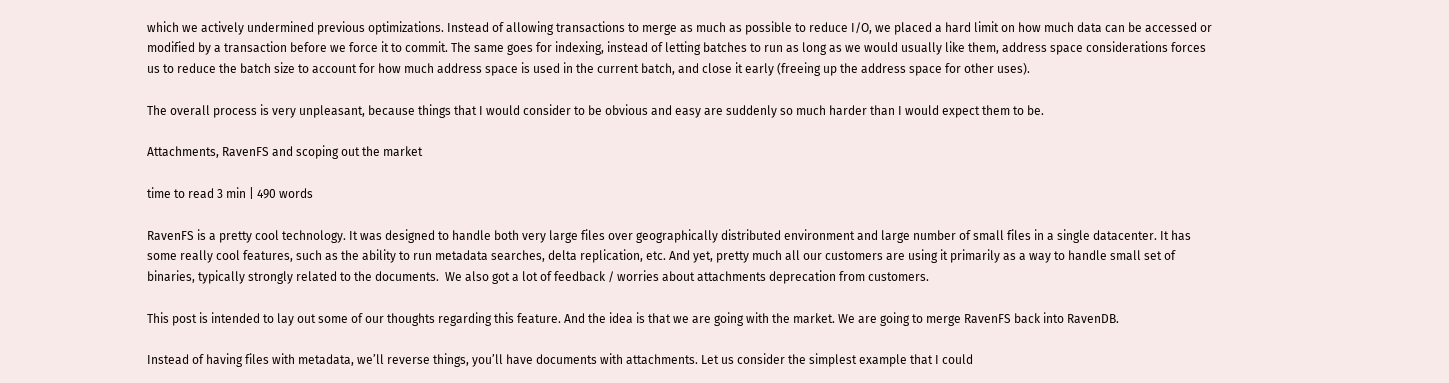which we actively undermined previous optimizations. Instead of allowing transactions to merge as much as possible to reduce I/O, we placed a hard limit on how much data can be accessed or modified by a transaction before we force it to commit. The same goes for indexing, instead of letting batches to run as long as we would usually like them, address space considerations forces us to reduce the batch size to account for how much address space is used in the current batch, and close it early (freeing up the address space for other uses).

The overall process is very unpleasant, because things that I would consider to be obvious and easy are suddenly so much harder than I would expect them to be.

Attachments, RavenFS and scoping out the market

time to read 3 min | 490 words

RavenFS is a pretty cool technology. It was designed to handle both very large files over geographically distributed environment and large number of small files in a single datacenter. It has some really cool features, such as the ability to run metadata searches, delta replication, etc. And yet, pretty much all our customers are using it primarily as a way to handle small set of binaries, typically strongly related to the documents.  We also got a lot of feedback / worries about attachments deprecation from customers.

This post is intended to lay out some of our thoughts regarding this feature. And the idea is that we are going with the market. We are going to merge RavenFS back into RavenDB.

Instead of having files with metadata, we’ll reverse things, you’ll have documents with attachments. Let us consider the simplest example that I could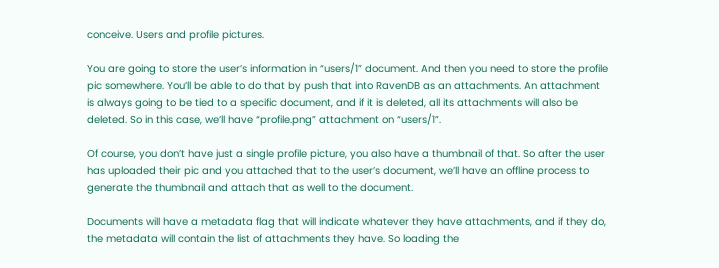conceive. Users and profile pictures.

You are going to store the user’s information in “users/1” document. And then you need to store the profile pic somewhere. You’ll be able to do that by push that into RavenDB as an attachments. An attachment is always going to be tied to a specific document, and if it is deleted, all its attachments will also be deleted. So in this case, we’ll have “profile.png” attachment on “users/1”.

Of course, you don’t have just a single profile picture, you also have a thumbnail of that. So after the user has uploaded their pic and you attached that to the user’s document, we’ll have an offline process to generate the thumbnail and attach that as well to the document.

Documents will have a metadata flag that will indicate whatever they have attachments, and if they do, the metadata will contain the list of attachments they have. So loading the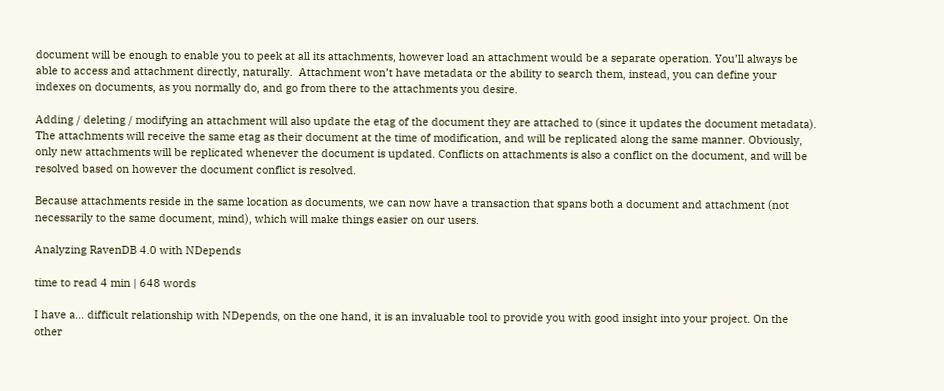document will be enough to enable you to peek at all its attachments, however load an attachment would be a separate operation. You’ll always be able to access and attachment directly, naturally.  Attachment won’t have metadata or the ability to search them, instead, you can define your indexes on documents, as you normally do, and go from there to the attachments you desire.

Adding / deleting / modifying an attachment will also update the etag of the document they are attached to (since it updates the document metadata). The attachments will receive the same etag as their document at the time of modification, and will be replicated along the same manner. Obviously, only new attachments will be replicated whenever the document is updated. Conflicts on attachments is also a conflict on the document, and will be resolved based on however the document conflict is resolved.

Because attachments reside in the same location as documents, we can now have a transaction that spans both a document and attachment (not necessarily to the same document, mind), which will make things easier on our users.

Analyzing RavenDB 4.0 with NDepends

time to read 4 min | 648 words

I have a… difficult relationship with NDepends, on the one hand, it is an invaluable tool to provide you with good insight into your project. On the other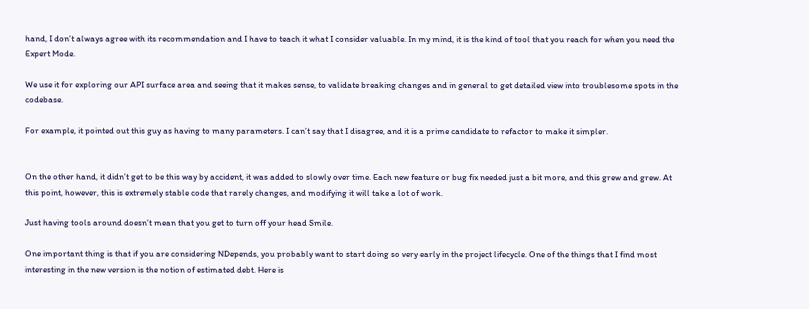hand, I don’t always agree with its recommendation and I have to teach it what I consider valuable. In my mind, it is the kind of tool that you reach for when you need the Expert Mode.

We use it for exploring our API surface area and seeing that it makes sense, to validate breaking changes and in general to get detailed view into troublesome spots in the codebase.

For example, it pointed out this guy as having to many parameters. I can’t say that I disagree, and it is a prime candidate to refactor to make it simpler.


On the other hand, it didn’t get to be this way by accident, it was added to slowly over time. Each new feature or bug fix needed just a bit more, and this grew and grew. At this point, however, this is extremely stable code that rarely changes, and modifying it will take a lot of work.

Just having tools around doesn’t mean that you get to turn off your head Smile.

One important thing is that if you are considering NDepends, you probably want to start doing so very early in the project lifecycle. One of the things that I find most interesting in the new version is the notion of estimated debt. Here is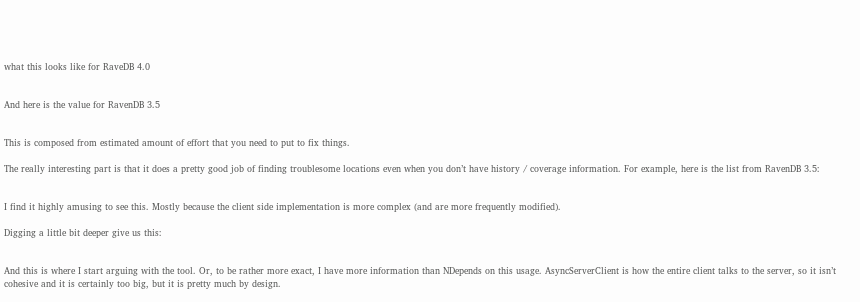what this looks like for RaveDB 4.0


And here is the value for RavenDB 3.5


This is composed from estimated amount of effort that you need to put to fix things.

The really interesting part is that it does a pretty good job of finding troublesome locations even when you don’t have history / coverage information. For example, here is the list from RavenDB 3.5:


I find it highly amusing to see this. Mostly because the client side implementation is more complex (and are more frequently modified).

Digging a little bit deeper give us this:


And this is where I start arguing with the tool. Or, to be rather more exact, I have more information than NDepends on this usage. AsyncServerClient is how the entire client talks to the server, so it isn’t cohesive and it is certainly too big, but it is pretty much by design.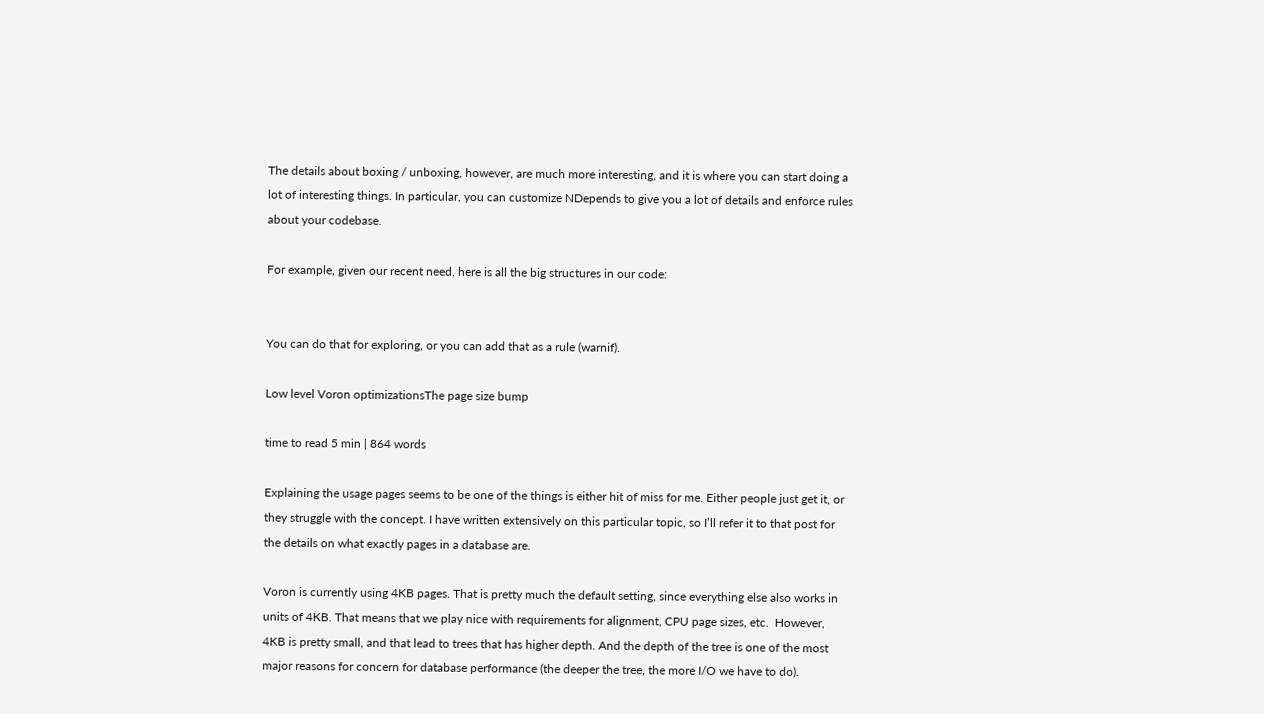The details about boxing / unboxing, however, are much more interesting, and it is where you can start doing a lot of interesting things. In particular, you can customize NDepends to give you a lot of details and enforce rules about your codebase.

For example, given our recent need, here is all the big structures in our code:


You can do that for exploring, or you can add that as a rule (warnif).

Low level Voron optimizationsThe page size bump

time to read 5 min | 864 words

Explaining the usage pages seems to be one of the things is either hit of miss for me. Either people just get it, or they struggle with the concept. I have written extensively on this particular topic, so I’ll refer it to that post for the details on what exactly pages in a database are.

Voron is currently using 4KB pages. That is pretty much the default setting, since everything else also works in units of 4KB. That means that we play nice with requirements for alignment, CPU page sizes, etc.  However, 4KB is pretty small, and that lead to trees that has higher depth. And the depth of the tree is one of the most major reasons for concern for database performance (the deeper the tree, the more I/O we have to do).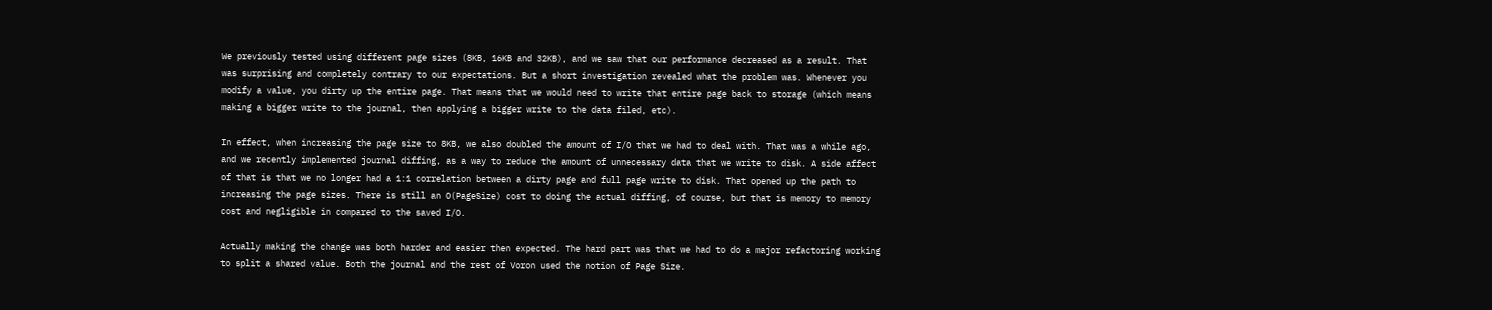We previously tested using different page sizes (8KB, 16KB and 32KB), and we saw that our performance decreased as a result. That was surprising and completely contrary to our expectations. But a short investigation revealed what the problem was. Whenever you modify a value, you dirty up the entire page. That means that we would need to write that entire page back to storage (which means making a bigger write to the journal, then applying a bigger write to the data filed, etc).

In effect, when increasing the page size to 8KB, we also doubled the amount of I/O that we had to deal with. That was a while ago, and we recently implemented journal diffing, as a way to reduce the amount of unnecessary data that we write to disk. A side affect of that is that we no longer had a 1:1 correlation between a dirty page and full page write to disk. That opened up the path to increasing the page sizes. There is still an O(PageSize) cost to doing the actual diffing, of course, but that is memory to memory cost and negligible in compared to the saved I/O.

Actually making the change was both harder and easier then expected. The hard part was that we had to do a major refactoring working to split a shared value. Both the journal and the rest of Voron used the notion of Page Size.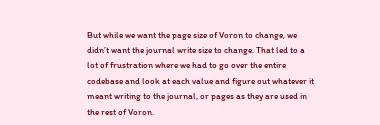But while we want the page size of Voron to change, we didn’t want the journal write size to change. That led to a lot of frustration where we had to go over the entire codebase and look at each value and figure out whatever it meant writing to the journal, or pages as they are used in the rest of Voron.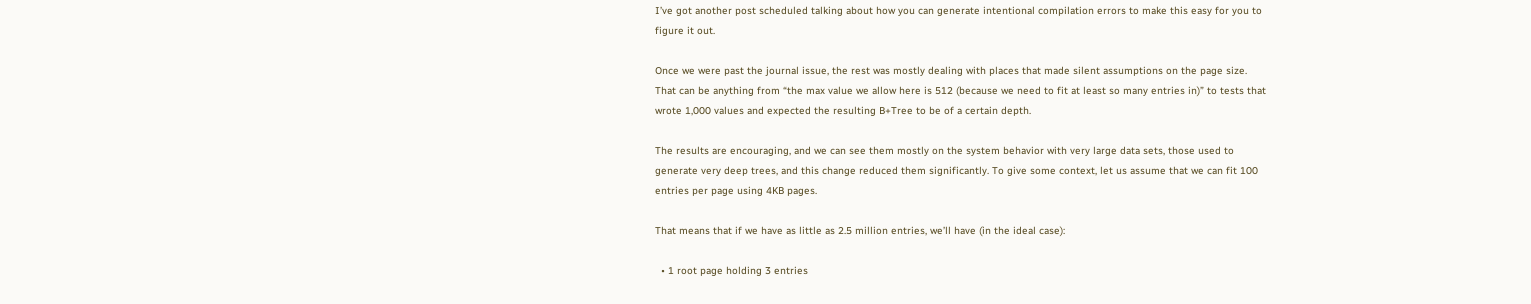I’ve got another post scheduled talking about how you can generate intentional compilation errors to make this easy for you to figure it out.

Once we were past the journal issue, the rest was mostly dealing with places that made silent assumptions on the page size. That can be anything from “the max value we allow here is 512 (because we need to fit at least so many entries in)” to tests that wrote 1,000 values and expected the resulting B+Tree to be of a certain depth.

The results are encouraging, and we can see them mostly on the system behavior with very large data sets, those used to generate very deep trees, and this change reduced them significantly. To give some context, let us assume that we can fit 100 entries per page using 4KB pages.

That means that if we have as little as 2.5 million entries, we’ll have (in the ideal case):

  • 1 root page holding 3 entries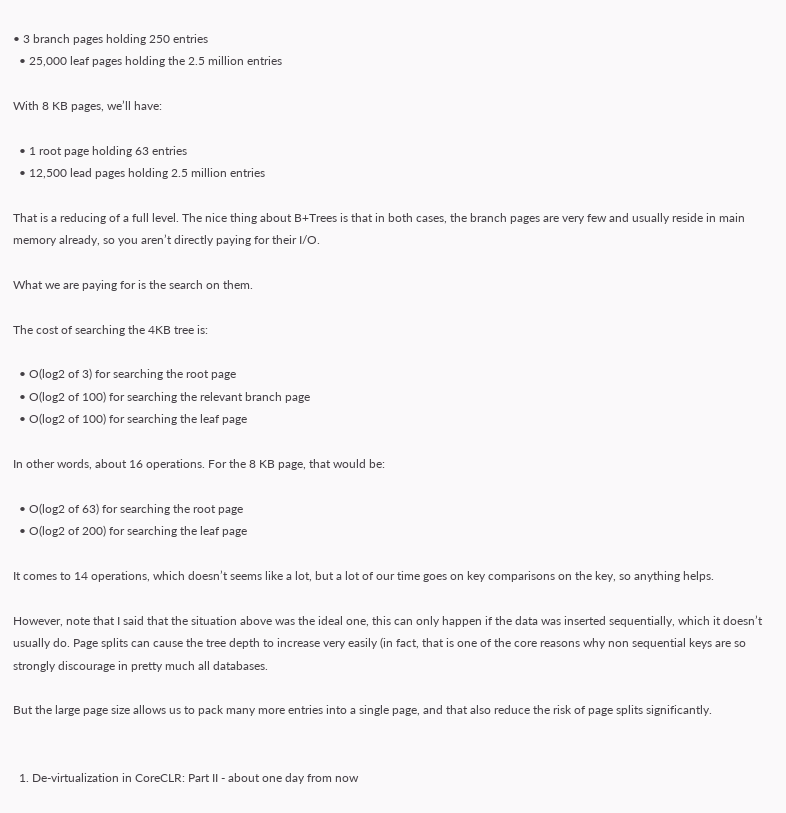• 3 branch pages holding 250 entries
  • 25,000 leaf pages holding the 2.5 million entries

With 8 KB pages, we’ll have:

  • 1 root page holding 63 entries
  • 12,500 lead pages holding 2.5 million entries

That is a reducing of a full level. The nice thing about B+Trees is that in both cases, the branch pages are very few and usually reside in main memory already, so you aren’t directly paying for their I/O.

What we are paying for is the search on them.

The cost of searching the 4KB tree is:

  • O(log2 of 3) for searching the root page
  • O(log2 of 100) for searching the relevant branch page
  • O(log2 of 100) for searching the leaf page

In other words, about 16 operations. For the 8 KB page, that would be:

  • O(log2 of 63) for searching the root page
  • O(log2 of 200) for searching the leaf page

It comes to 14 operations, which doesn’t seems like a lot, but a lot of our time goes on key comparisons on the key, so anything helps.

However, note that I said that the situation above was the ideal one, this can only happen if the data was inserted sequentially, which it doesn’t usually do. Page splits can cause the tree depth to increase very easily (in fact, that is one of the core reasons why non sequential keys are so strongly discourage in pretty much all databases.

But the large page size allows us to pack many more entries into a single page, and that also reduce the risk of page splits significantly.


  1. De-virtualization in CoreCLR: Part II - about one day from now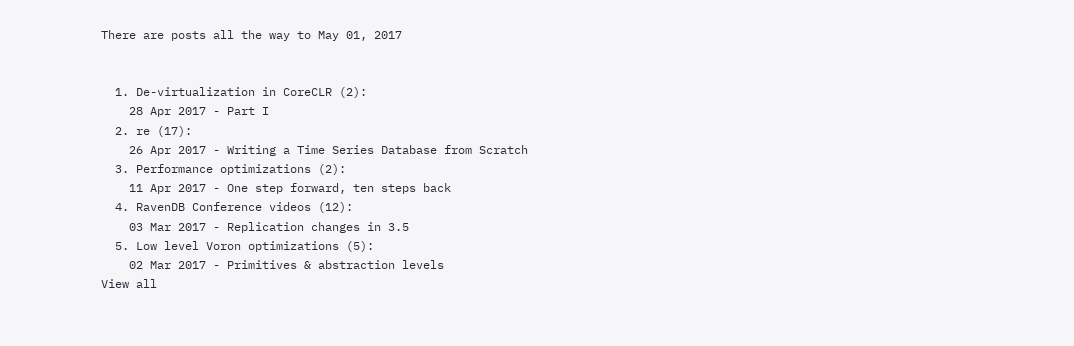There are posts all the way to May 01, 2017


  1. De-virtualization in CoreCLR (2):
    28 Apr 2017 - Part I
  2. re (17):
    26 Apr 2017 - Writing a Time Series Database from Scratch
  3. Performance optimizations (2):
    11 Apr 2017 - One step forward, ten steps back
  4. RavenDB Conference videos (12):
    03 Mar 2017 - Replication changes in 3.5
  5. Low level Voron optimizations (5):
    02 Mar 2017 - Primitives & abstraction levels
View all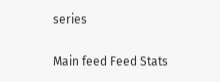series


Main feed Feed Stats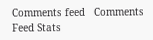Comments feed   Comments Feed Stats